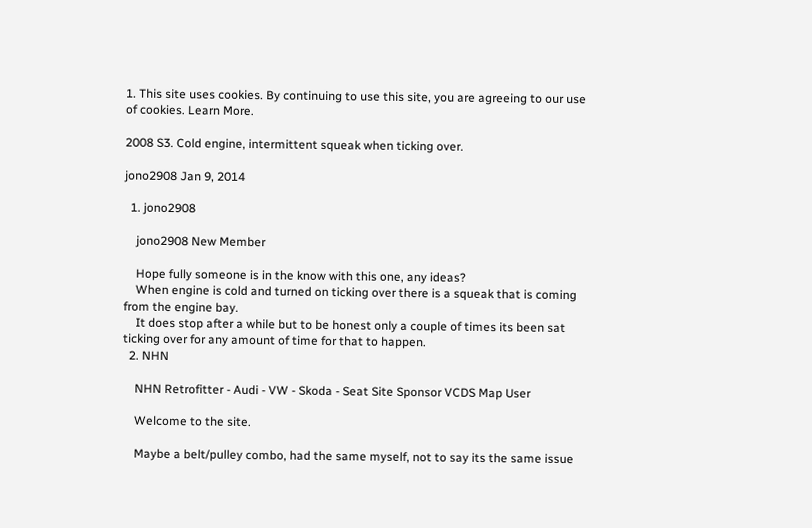1. This site uses cookies. By continuing to use this site, you are agreeing to our use of cookies. Learn More.

2008 S3. Cold engine, intermittent squeak when ticking over.

jono2908 Jan 9, 2014

  1. jono2908

    jono2908 New Member

    Hope fully someone is in the know with this one, any ideas?
    When engine is cold and turned on ticking over there is a squeak that is coming from the engine bay.
    It does stop after a while but to be honest only a couple of times its been sat ticking over for any amount of time for that to happen.
  2. NHN

    NHN Retrofitter - Audi - VW - Skoda - Seat Site Sponsor VCDS Map User

    Welcome to the site.

    Maybe a belt/pulley combo, had the same myself, not to say its the same issue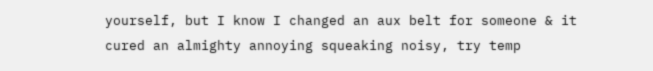yourself, but I know I changed an aux belt for someone & it cured an almighty annoying squeaking noisy, try temp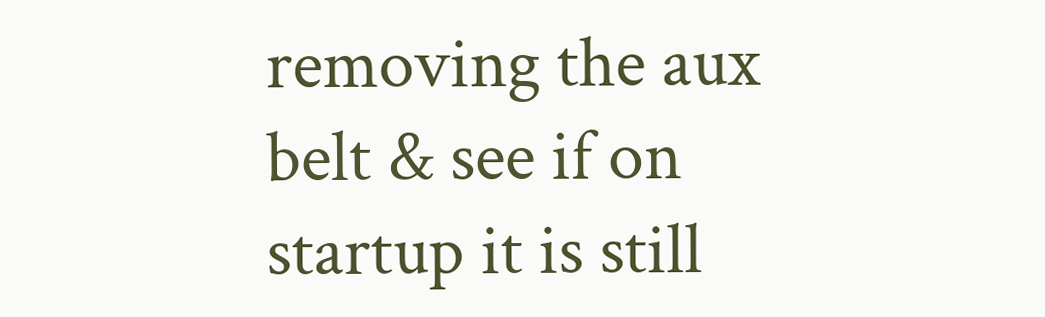removing the aux belt & see if on startup it is still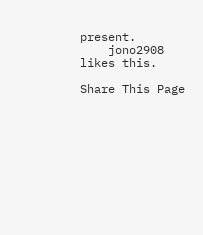present.
    jono2908 likes this.

Share This Page